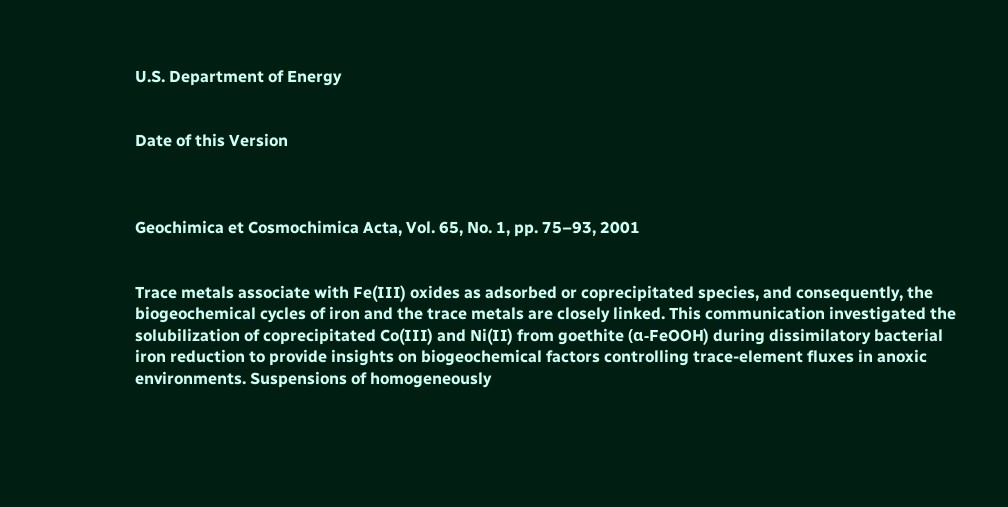U.S. Department of Energy


Date of this Version



Geochimica et Cosmochimica Acta, Vol. 65, No. 1, pp. 75–93, 2001


Trace metals associate with Fe(III) oxides as adsorbed or coprecipitated species, and consequently, the biogeochemical cycles of iron and the trace metals are closely linked. This communication investigated the solubilization of coprecipitated Co(III) and Ni(II) from goethite (α-FeOOH) during dissimilatory bacterial iron reduction to provide insights on biogeochemical factors controlling trace-element fluxes in anoxic environments. Suspensions of homogeneously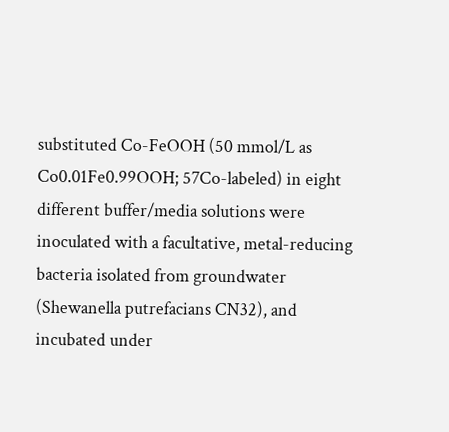substituted Co-FeOOH (50 mmol/L as Co0.01Fe0.99OOH; 57Co-labeled) in eight different buffer/media solutions were inoculated with a facultative, metal-reducing bacteria isolated from groundwater (Shewanella putrefacians CN32), and incubated under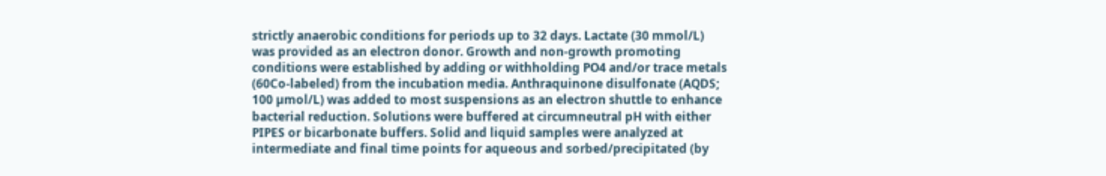strictly anaerobic conditions for periods up to 32 days. Lactate (30 mmol/L) was provided as an electron donor. Growth and non-growth promoting conditions were established by adding or withholding PO4 and/or trace metals (60Co-labeled) from the incubation media. Anthraquinone disulfonate (AQDS; 100 µmol/L) was added to most suspensions as an electron shuttle to enhance bacterial reduction. Solutions were buffered at circumneutral pH with either PIPES or bicarbonate buffers. Solid and liquid samples were analyzed at intermediate and final time points for aqueous and sorbed/precipitated (by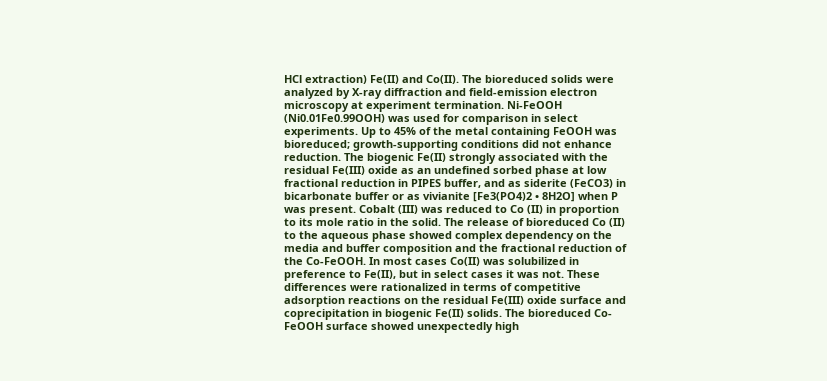HCl extraction) Fe(II) and Co(II). The bioreduced solids were analyzed by X-ray diffraction and field-emission electron microscopy at experiment termination. Ni-FeOOH (Ni0.01Fe0.99OOH) was used for comparison in select experiments. Up to 45% of the metal containing FeOOH was bioreduced; growth-supporting conditions did not enhance reduction. The biogenic Fe(II) strongly associated with the residual Fe(III) oxide as an undefined sorbed phase at low fractional reduction in PIPES buffer, and as siderite (FeCO3) in bicarbonate buffer or as vivianite [Fe3(PO4)2 • 8H2O] when P was present. Cobalt (III) was reduced to Co (II) in proportion to its mole ratio in the solid. The release of bioreduced Co (II) to the aqueous phase showed complex dependency on the media and buffer composition and the fractional reduction of the Co-FeOOH. In most cases Co(II) was solubilized in preference to Fe(II), but in select cases it was not. These differences were rationalized in terms of competitive adsorption reactions on the residual Fe(III) oxide surface and coprecipitation in biogenic Fe(II) solids. The bioreduced Co-FeOOH surface showed unexpectedly high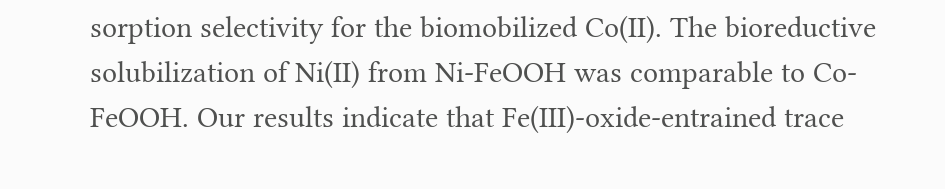sorption selectivity for the biomobilized Co(II). The bioreductive solubilization of Ni(II) from Ni-FeOOH was comparable to Co-FeOOH. Our results indicate that Fe(III)-oxide-entrained trace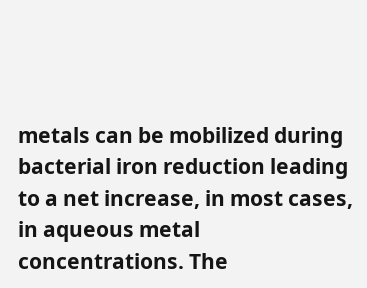metals can be mobilized during bacterial iron reduction leading to a net increase, in most cases, in aqueous metal concentrations. The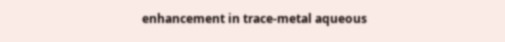enhancement in trace-metal aqueous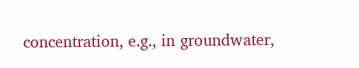concentration, e.g., in groundwater,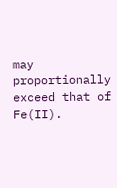may proportionally exceed that of Fe(II).